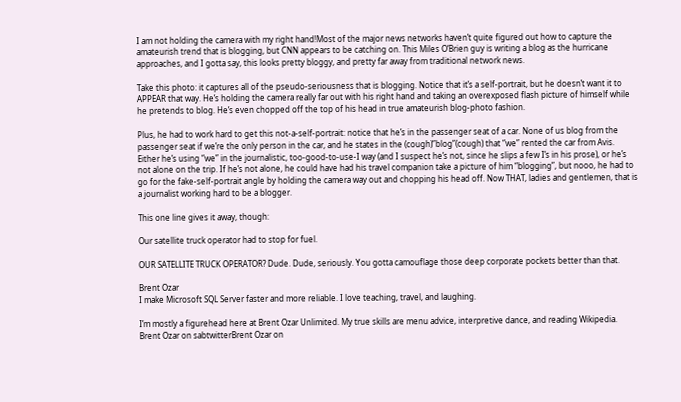I am not holding the camera with my right hand!Most of the major news networks haven’t quite figured out how to capture the amateurish trend that is blogging, but CNN appears to be catching on. This Miles O’Brien guy is writing a blog as the hurricane approaches, and I gotta say, this looks pretty bloggy, and pretty far away from traditional network news.

Take this photo: it captures all of the pseudo-seriousness that is blogging. Notice that it’s a self-portrait, but he doesn’t want it to APPEAR that way. He’s holding the camera really far out with his right hand and taking an overexposed flash picture of himself while he pretends to blog. He’s even chopped off the top of his head in true amateurish blog-photo fashion.

Plus, he had to work hard to get this not-a-self-portrait: notice that he’s in the passenger seat of a car. None of us blog from the passenger seat if we’re the only person in the car, and he states in the (cough)”blog”(cough) that “we” rented the car from Avis. Either he’s using “we” in the journalistic, too-good-to-use-I way (and I suspect he’s not, since he slips a few I’s in his prose), or he’s not alone on the trip. If he’s not alone, he could have had his travel companion take a picture of him “blogging”, but nooo, he had to go for the fake-self-portrait angle by holding the camera way out and chopping his head off. Now THAT, ladies and gentlemen, that is a journalist working hard to be a blogger.

This one line gives it away, though:

Our satellite truck operator had to stop for fuel.

OUR SATELLITE TRUCK OPERATOR? Dude. Dude, seriously. You gotta camouflage those deep corporate pockets better than that.

Brent Ozar
I make Microsoft SQL Server faster and more reliable. I love teaching, travel, and laughing.

I’m mostly a figurehead here at Brent Ozar Unlimited. My true skills are menu advice, interpretive dance, and reading Wikipedia.
Brent Ozar on sabtwitterBrent Ozar on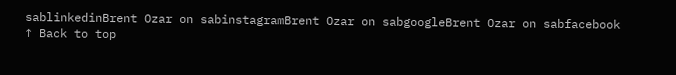sablinkedinBrent Ozar on sabinstagramBrent Ozar on sabgoogleBrent Ozar on sabfacebook
↑ Back to top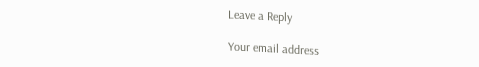Leave a Reply

Your email address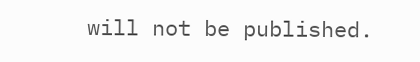will not be published.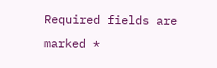Required fields are marked *